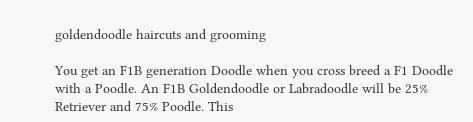goldendoodle haircuts and grooming

You get an F1B generation Doodle when you cross breed a F1 Doodle with a Poodle. An F1B Goldendoodle or Labradoodle will be 25% Retriever and 75% Poodle. This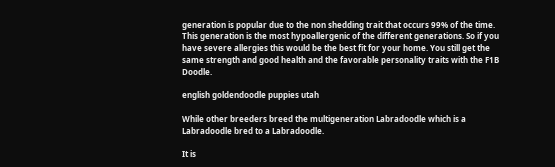generation is popular due to the non shedding trait that occurs 99% of the time. This generation is the most hypoallergenic of the different generations. So if you have severe allergies this would be the best fit for your home. You still get the same strength and good health and the favorable personality traits with the F1B Doodle.

english goldendoodle puppies utah

While other breeders breed the multigeneration Labradoodle which is a Labradoodle bred to a Labradoodle.

It is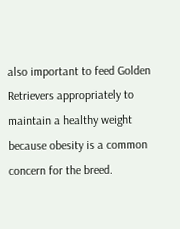also important to feed Golden Retrievers appropriately to maintain a healthy weight because obesity is a common concern for the breed.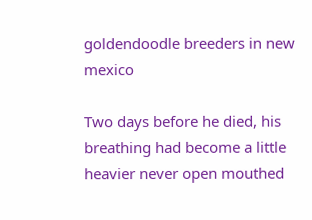goldendoodle breeders in new mexico

Two days before he died, his breathing had become a little heavier never open mouthed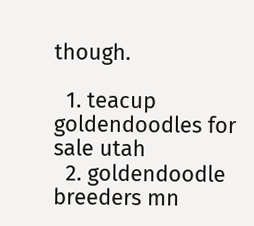though.

  1. teacup goldendoodles for sale utah
  2. goldendoodle breeders mn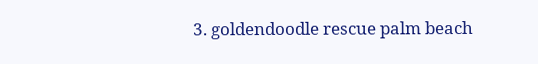3. goldendoodle rescue palm beach